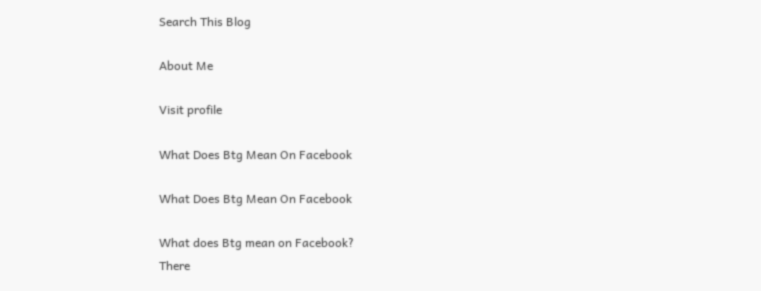Search This Blog

About Me

Visit profile

What Does Btg Mean On Facebook

What Does Btg Mean On Facebook

What does Btg mean on Facebook?
There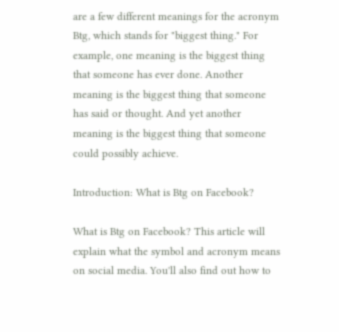are a few different meanings for the acronym Btg, which stands for "biggest thing." For example, one meaning is the biggest thing that someone has ever done. Another meaning is the biggest thing that someone has said or thought. And yet another meaning is the biggest thing that someone could possibly achieve.

Introduction: What is Btg on Facebook?

What is Btg on Facebook? This article will explain what the symbol and acronym means on social media. You'll also find out how to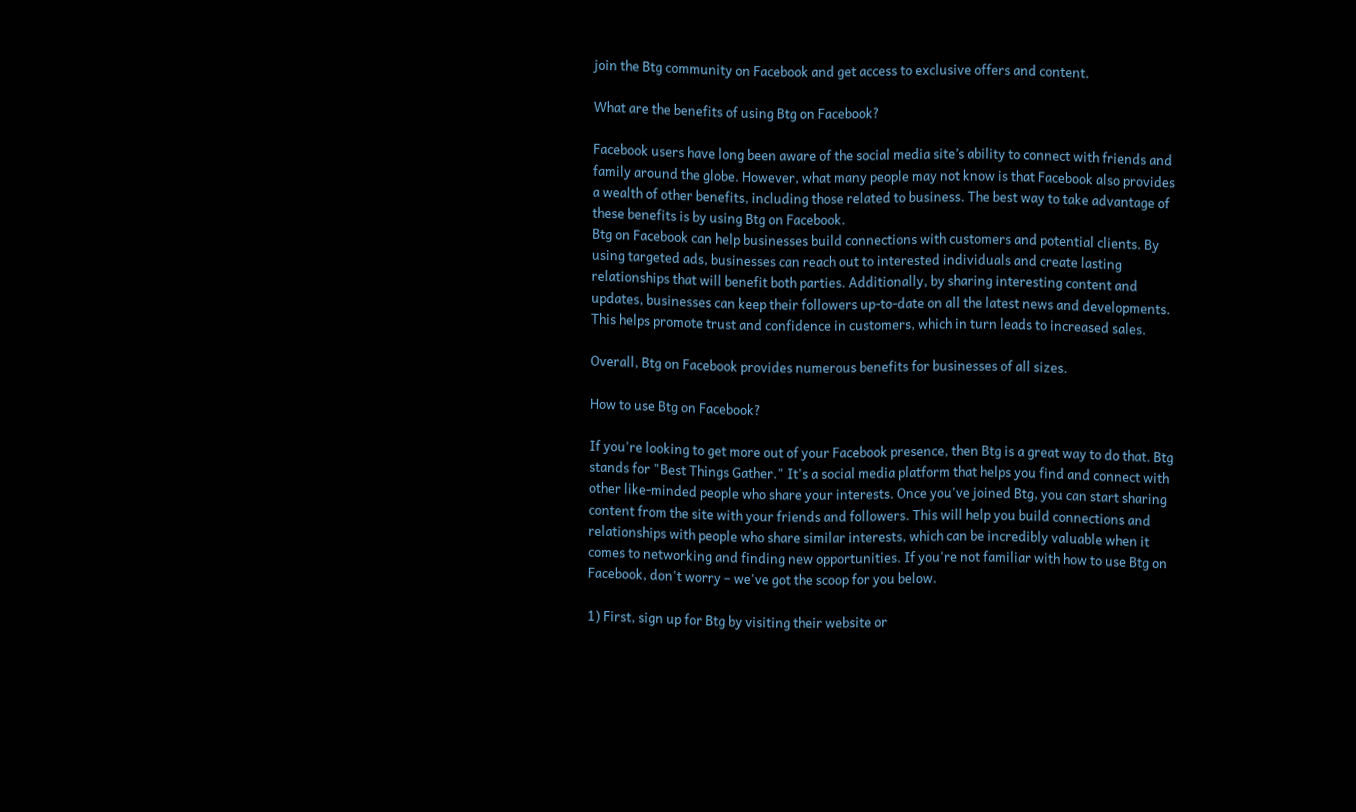join the Btg community on Facebook and get access to exclusive offers and content.

What are the benefits of using Btg on Facebook?

Facebook users have long been aware of the social media site’s ability to connect with friends and family around the globe. However, what many people may not know is that Facebook also provides a wealth of other benefits, including those related to business. The best way to take advantage of these benefits is by using Btg on Facebook.
Btg on Facebook can help businesses build connections with customers and potential clients. By using targeted ads, businesses can reach out to interested individuals and create lasting relationships that will benefit both parties. Additionally, by sharing interesting content and updates, businesses can keep their followers up-to-date on all the latest news and developments. This helps promote trust and confidence in customers, which in turn leads to increased sales.

Overall, Btg on Facebook provides numerous benefits for businesses of all sizes.

How to use Btg on Facebook?

If you're looking to get more out of your Facebook presence, then Btg is a great way to do that. Btg stands for "Best Things Gather." It's a social media platform that helps you find and connect with other like-minded people who share your interests. Once you've joined Btg, you can start sharing content from the site with your friends and followers. This will help you build connections and relationships with people who share similar interests, which can be incredibly valuable when it comes to networking and finding new opportunities. If you're not familiar with how to use Btg on Facebook, don't worry – we've got the scoop for you below.

1) First, sign up for Btg by visiting their website or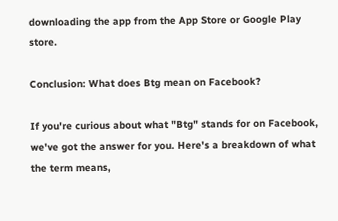downloading the app from the App Store or Google Play store.

Conclusion: What does Btg mean on Facebook?

If you're curious about what "Btg" stands for on Facebook, we've got the answer for you. Here's a breakdown of what the term means,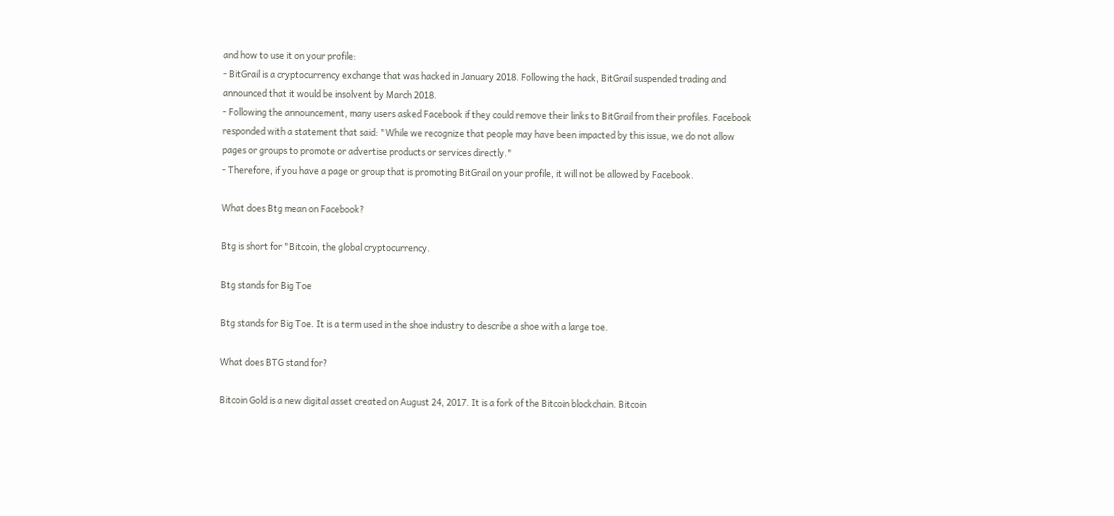and how to use it on your profile:
- BitGrail is a cryptocurrency exchange that was hacked in January 2018. Following the hack, BitGrail suspended trading and announced that it would be insolvent by March 2018.
- Following the announcement, many users asked Facebook if they could remove their links to BitGrail from their profiles. Facebook responded with a statement that said: "While we recognize that people may have been impacted by this issue, we do not allow pages or groups to promote or advertise products or services directly."
- Therefore, if you have a page or group that is promoting BitGrail on your profile, it will not be allowed by Facebook.

What does Btg mean on Facebook?

Btg is short for "Bitcoin, the global cryptocurrency.

Btg stands for Big Toe

Btg stands for Big Toe. It is a term used in the shoe industry to describe a shoe with a large toe.

What does BTG stand for?

Bitcoin Gold is a new digital asset created on August 24, 2017. It is a fork of the Bitcoin blockchain. Bitcoin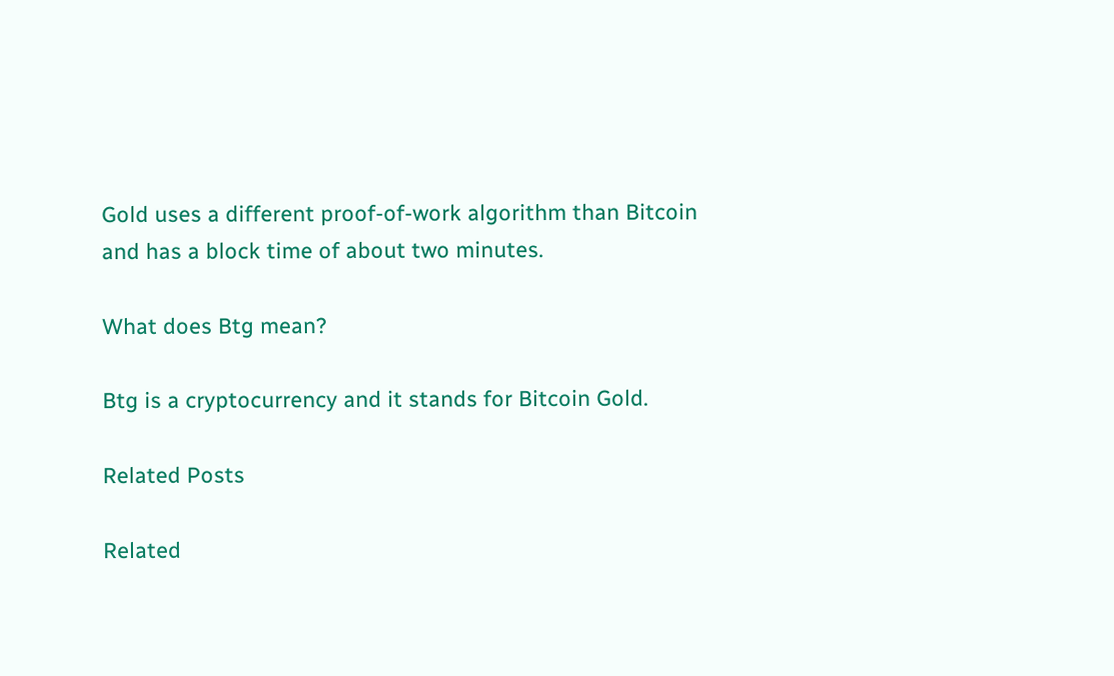Gold uses a different proof-of-work algorithm than Bitcoin and has a block time of about two minutes.

What does Btg mean?

Btg is a cryptocurrency and it stands for Bitcoin Gold.

Related Posts

Related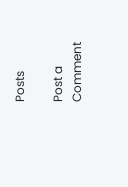Posts

Post a Comment